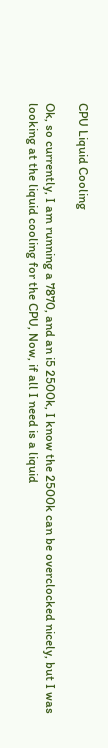CPU Liquid Cooling

Ok, so currently, I am running a 7870, and an i5 2500k, I know the 2500k can be overclocked nicely, but I was looking at the liquid cooling for the CPU, Now, if all I need is a liquid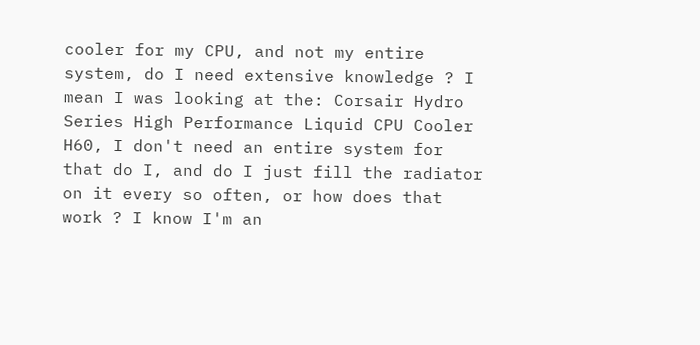cooler for my CPU, and not my entire system, do I need extensive knowledge ? I mean I was looking at the: Corsair Hydro Series High Performance Liquid CPU Cooler H60, I don't need an entire system for that do I, and do I just fill the radiator on it every so often, or how does that work ? I know I'm an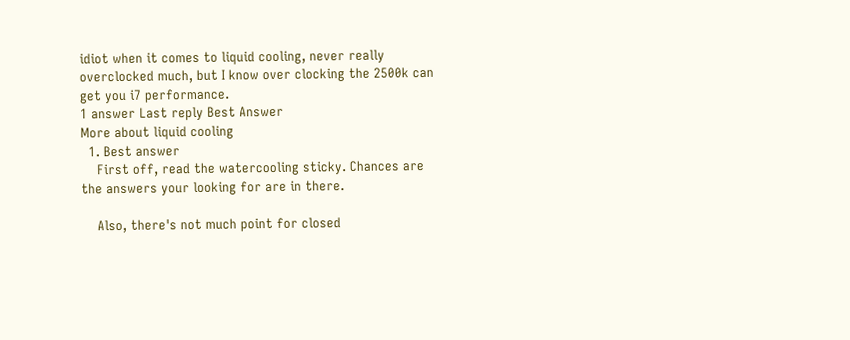idiot when it comes to liquid cooling, never really overclocked much, but I know over clocking the 2500k can get you i7 performance.
1 answer Last reply Best Answer
More about liquid cooling
  1. Best answer
    First off, read the watercooling sticky. Chances are the answers your looking for are in there.

    Also, there's not much point for closed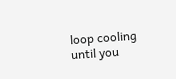loop cooling until you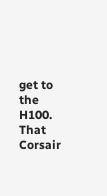get to the H100. That Corsair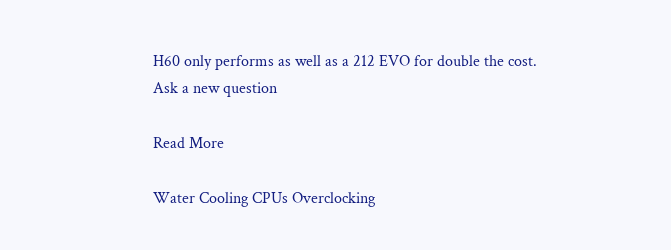H60 only performs as well as a 212 EVO for double the cost.
Ask a new question

Read More

Water Cooling CPUs Overclocking